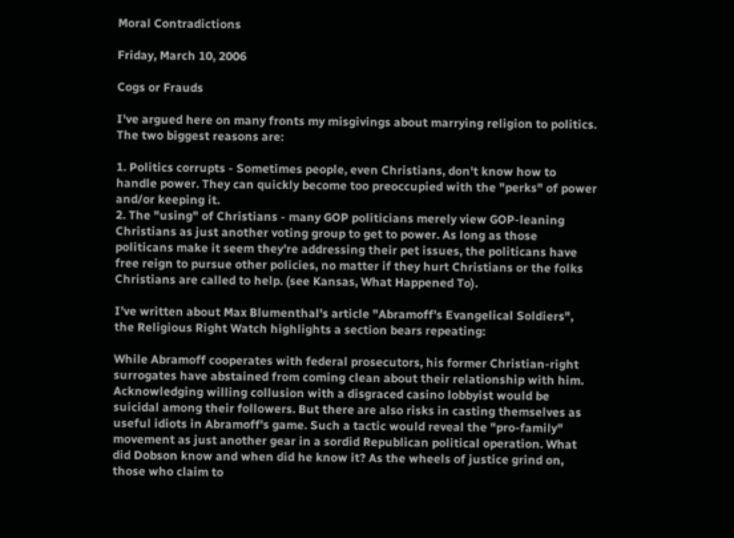Moral Contradictions

Friday, March 10, 2006

Cogs or Frauds

I've argued here on many fronts my misgivings about marrying religion to politics. The two biggest reasons are:

1. Politics corrupts - Sometimes people, even Christians, don't know how to handle power. They can quickly become too preoccupied with the "perks" of power and/or keeping it.
2. The "using" of Christians - many GOP politicians merely view GOP-leaning Christians as just another voting group to get to power. As long as those politicans make it seem they're addressing their pet issues, the politicans have free reign to pursue other policies, no matter if they hurt Christians or the folks Christians are called to help. (see Kansas, What Happened To).

I've written about Max Blumenthal's article "Abramoff's Evangelical Soldiers", the Religious Right Watch highlights a section bears repeating:

While Abramoff cooperates with federal prosecutors, his former Christian-right surrogates have abstained from coming clean about their relationship with him. Acknowledging willing collusion with a disgraced casino lobbyist would be suicidal among their followers. But there are also risks in casting themselves as useful idiots in Abramoff's game. Such a tactic would reveal the "pro-family" movement as just another gear in a sordid Republican political operation. What did Dobson know and when did he know it? As the wheels of justice grind on, those who claim to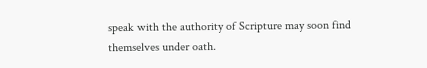speak with the authority of Scripture may soon find themselves under oath.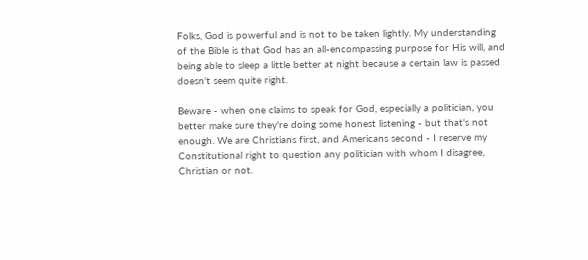Folks, God is powerful and is not to be taken lightly. My understanding of the Bible is that God has an all-encompassing purpose for His will, and being able to sleep a little better at night because a certain law is passed doesn't seem quite right.

Beware - when one claims to speak for God, especially a politician, you better make sure they're doing some honest listening - but that's not enough. We are Christians first, and Americans second - I reserve my Constitutional right to question any politician with whom I disagree, Christian or not.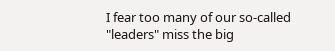I fear too many of our so-called "leaders" miss the big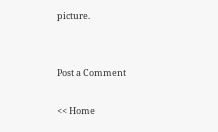picture.


Post a Comment

<< Home